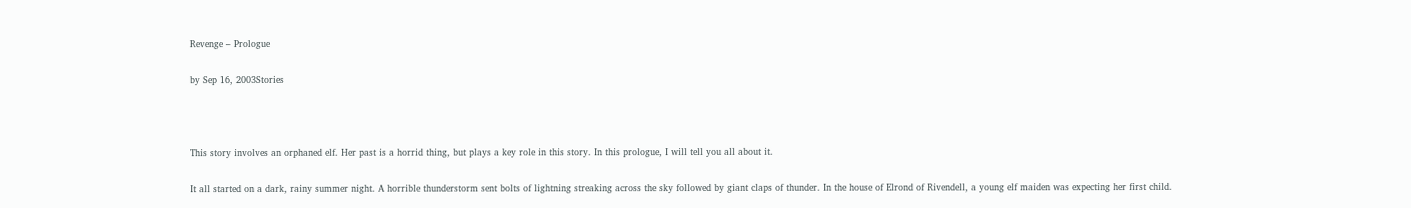Revenge – Prologue

by Sep 16, 2003Stories



This story involves an orphaned elf. Her past is a horrid thing, but plays a key role in this story. In this prologue, I will tell you all about it.

It all started on a dark, rainy summer night. A horrible thunderstorm sent bolts of lightning streaking across the sky followed by giant claps of thunder. In the house of Elrond of Rivendell, a young elf maiden was expecting her first child.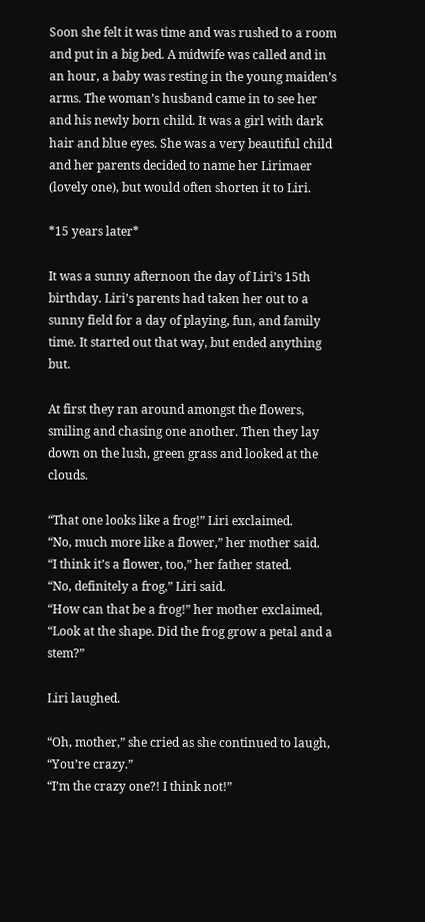Soon she felt it was time and was rushed to a room and put in a big bed. A midwife was called and in an hour, a baby was resting in the young maiden’s arms. The woman’s husband came in to see her and his newly born child. It was a girl with dark hair and blue eyes. She was a very beautiful child and her parents decided to name her Lirimaer (lovely one), but would often shorten it to Liri.

*15 years later*

It was a sunny afternoon the day of Liri’s 15th birthday. Liri’s parents had taken her out to a sunny field for a day of playing, fun, and family time. It started out that way, but ended anything but.

At first they ran around amongst the flowers, smiling and chasing one another. Then they lay down on the lush, green grass and looked at the clouds.

“That one looks like a frog!” Liri exclaimed.
“No, much more like a flower,” her mother said.
“I think it’s a flower, too,” her father stated.
“No, definitely a frog,” Liri said.
“How can that be a frog!” her mother exclaimed, “Look at the shape. Did the frog grow a petal and a stem?”

Liri laughed.

“Oh, mother,” she cried as she continued to laugh, “You’re crazy.”
“I’m the crazy one?! I think not!”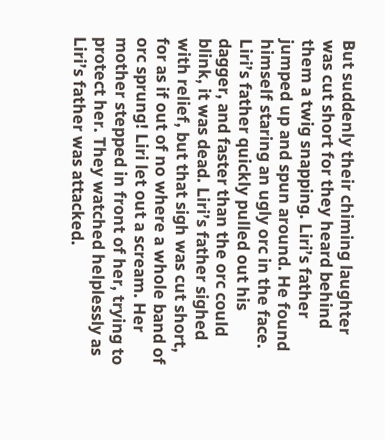But suddenly their chiming laughter was cut short for they heard behind them a twig snapping. Liri’s father jumped up and spun around. He found himself staring an ugly orc in the face. Liri’s father quickly pulled out his dagger, and faster than the orc could blink, it was dead. Liri’s father sighed with relief, but that sigh was cut short, for as if out of no where a whole band of orc sprung! Liri let out a scream. Her mother stepped in front of her, trying to protect her. They watched helplessly as Liri’s father was attacked.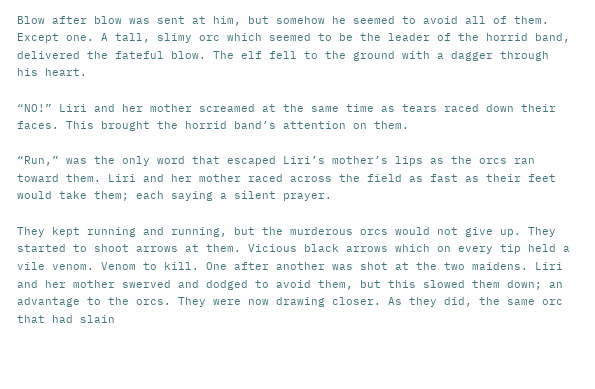Blow after blow was sent at him, but somehow he seemed to avoid all of them. Except one. A tall, slimy orc which seemed to be the leader of the horrid band, delivered the fateful blow. The elf fell to the ground with a dagger through his heart.

“NO!” Liri and her mother screamed at the same time as tears raced down their faces. This brought the horrid band’s attention on them.

“Run,” was the only word that escaped Liri’s mother’s lips as the orcs ran toward them. Liri and her mother raced across the field as fast as their feet would take them; each saying a silent prayer.

They kept running and running, but the murderous orcs would not give up. They started to shoot arrows at them. Vicious black arrows which on every tip held a vile venom. Venom to kill. One after another was shot at the two maidens. Liri and her mother swerved and dodged to avoid them, but this slowed them down; an advantage to the orcs. They were now drawing closer. As they did, the same orc that had slain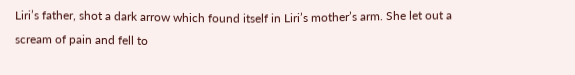Liri’s father, shot a dark arrow which found itself in Liri’s mother’s arm. She let out a scream of pain and fell to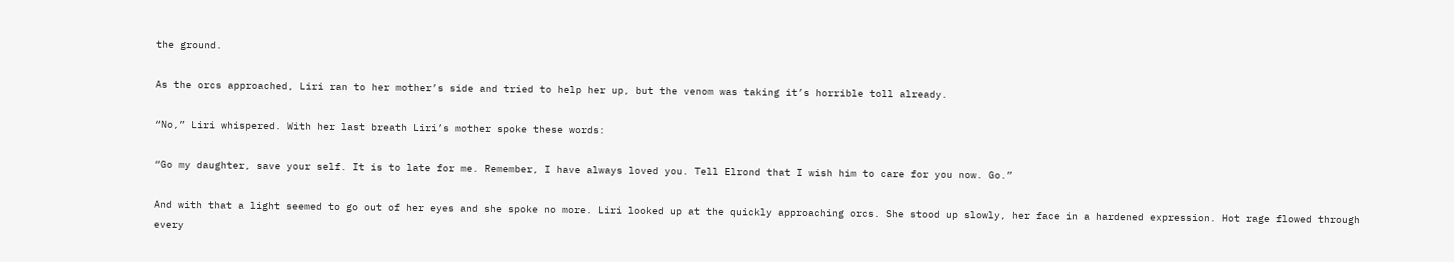the ground.

As the orcs approached, Liri ran to her mother’s side and tried to help her up, but the venom was taking it’s horrible toll already.

“No,” Liri whispered. With her last breath Liri’s mother spoke these words:

“Go my daughter, save your self. It is to late for me. Remember, I have always loved you. Tell Elrond that I wish him to care for you now. Go.”

And with that a light seemed to go out of her eyes and she spoke no more. Liri looked up at the quickly approaching orcs. She stood up slowly, her face in a hardened expression. Hot rage flowed through every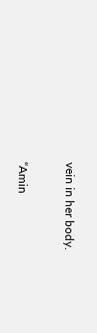vein in her body.

“Amin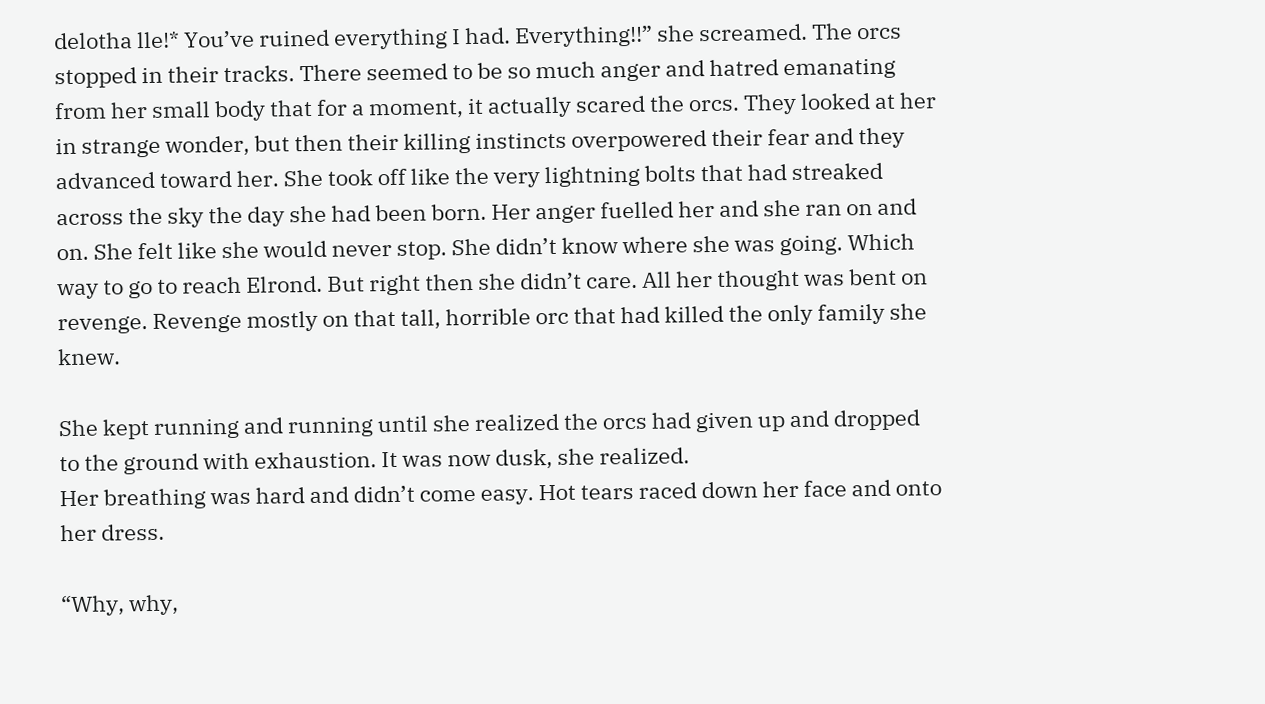delotha lle!* You’ve ruined everything I had. Everything!!” she screamed. The orcs stopped in their tracks. There seemed to be so much anger and hatred emanating from her small body that for a moment, it actually scared the orcs. They looked at her in strange wonder, but then their killing instincts overpowered their fear and they advanced toward her. She took off like the very lightning bolts that had streaked across the sky the day she had been born. Her anger fuelled her and she ran on and on. She felt like she would never stop. She didn’t know where she was going. Which way to go to reach Elrond. But right then she didn’t care. All her thought was bent on revenge. Revenge mostly on that tall, horrible orc that had killed the only family she knew.

She kept running and running until she realized the orcs had given up and dropped to the ground with exhaustion. It was now dusk, she realized.
Her breathing was hard and didn’t come easy. Hot tears raced down her face and onto her dress.

“Why, why,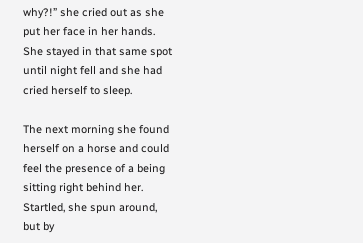why?!” she cried out as she put her face in her hands. She stayed in that same spot until night fell and she had cried herself to sleep.

The next morning she found herself on a horse and could feel the presence of a being sitting right behind her. Startled, she spun around, but by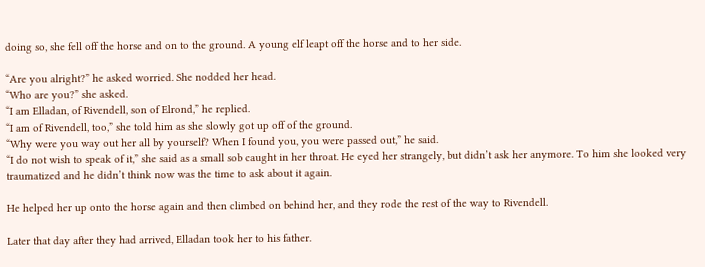doing so, she fell off the horse and on to the ground. A young elf leapt off the horse and to her side.

“Are you alright?” he asked worried. She nodded her head.
“Who are you?” she asked.
“I am Elladan, of Rivendell, son of Elrond,” he replied.
“I am of Rivendell, too,” she told him as she slowly got up off of the ground.
“Why were you way out her all by yourself? When I found you, you were passed out,” he said.
“I do not wish to speak of it,” she said as a small sob caught in her throat. He eyed her strangely, but didn’t ask her anymore. To him she looked very traumatized and he didn’t think now was the time to ask about it again.

He helped her up onto the horse again and then climbed on behind her, and they rode the rest of the way to Rivendell.

Later that day after they had arrived, Elladan took her to his father.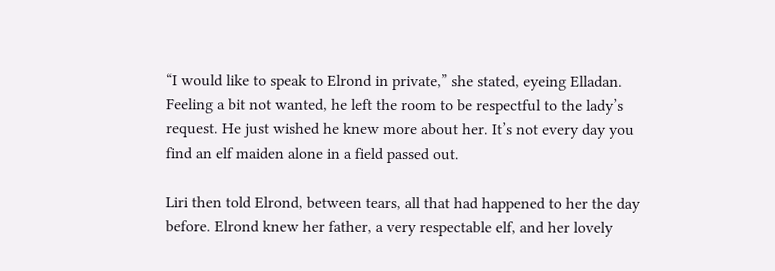“I would like to speak to Elrond in private,” she stated, eyeing Elladan. Feeling a bit not wanted, he left the room to be respectful to the lady’s request. He just wished he knew more about her. It’s not every day you find an elf maiden alone in a field passed out.

Liri then told Elrond, between tears, all that had happened to her the day before. Elrond knew her father, a very respectable elf, and her lovely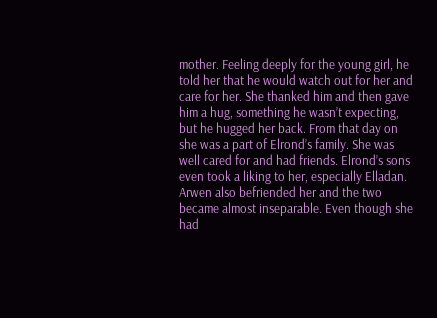mother. Feeling deeply for the young girl, he told her that he would watch out for her and care for her. She thanked him and then gave him a hug, something he wasn’t expecting, but he hugged her back. From that day on she was a part of Elrond’s family. She was well cared for and had friends. Elrond’s sons even took a liking to her, especially Elladan. Arwen also befriended her and the two became almost inseparable. Even though she had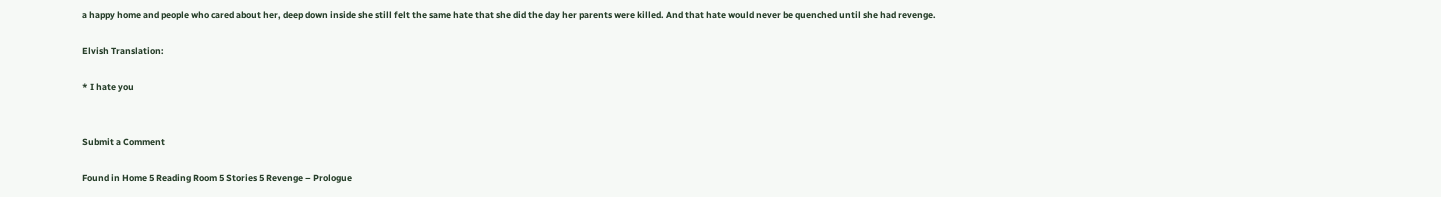a happy home and people who cared about her, deep down inside she still felt the same hate that she did the day her parents were killed. And that hate would never be quenched until she had revenge.

Elvish Translation:

* I hate you


Submit a Comment

Found in Home 5 Reading Room 5 Stories 5 Revenge – Prologue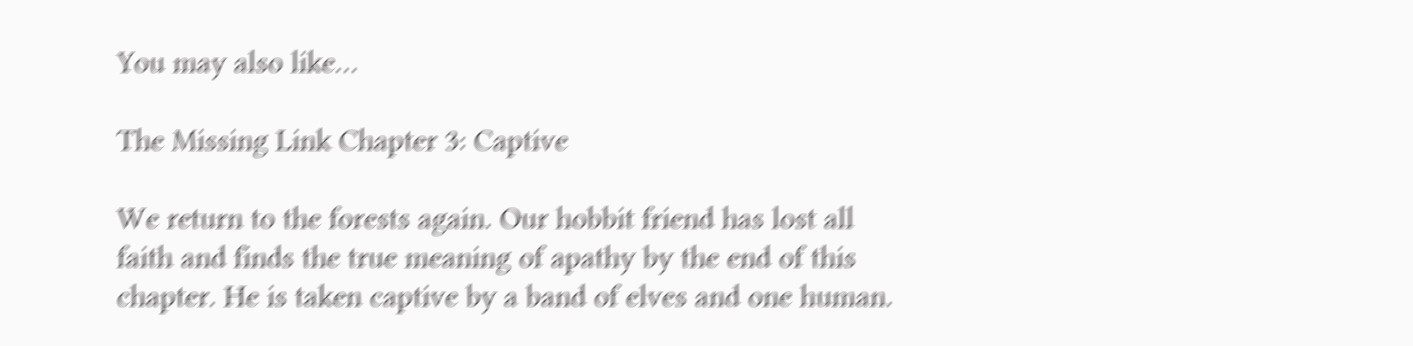You may also like…

The Missing Link Chapter 3: Captive

We return to the forests again. Our hobbit friend has lost all faith and finds the true meaning of apathy by the end of this chapter. He is taken captive by a band of elves and one human.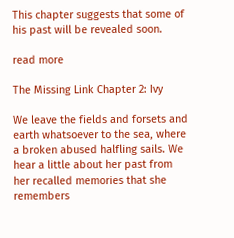This chapter suggests that some of his past will be revealed soon.

read more

The Missing Link Chapter 2: Ivy

We leave the fields and forsets and earth whatsoever to the sea, where a broken abused halfling sails. We hear a little about her past from her recalled memories that she remembers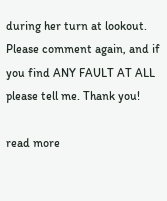during her turn at lookout. Please comment again, and if you find ANY FAULT AT ALL please tell me. Thank you!

read more